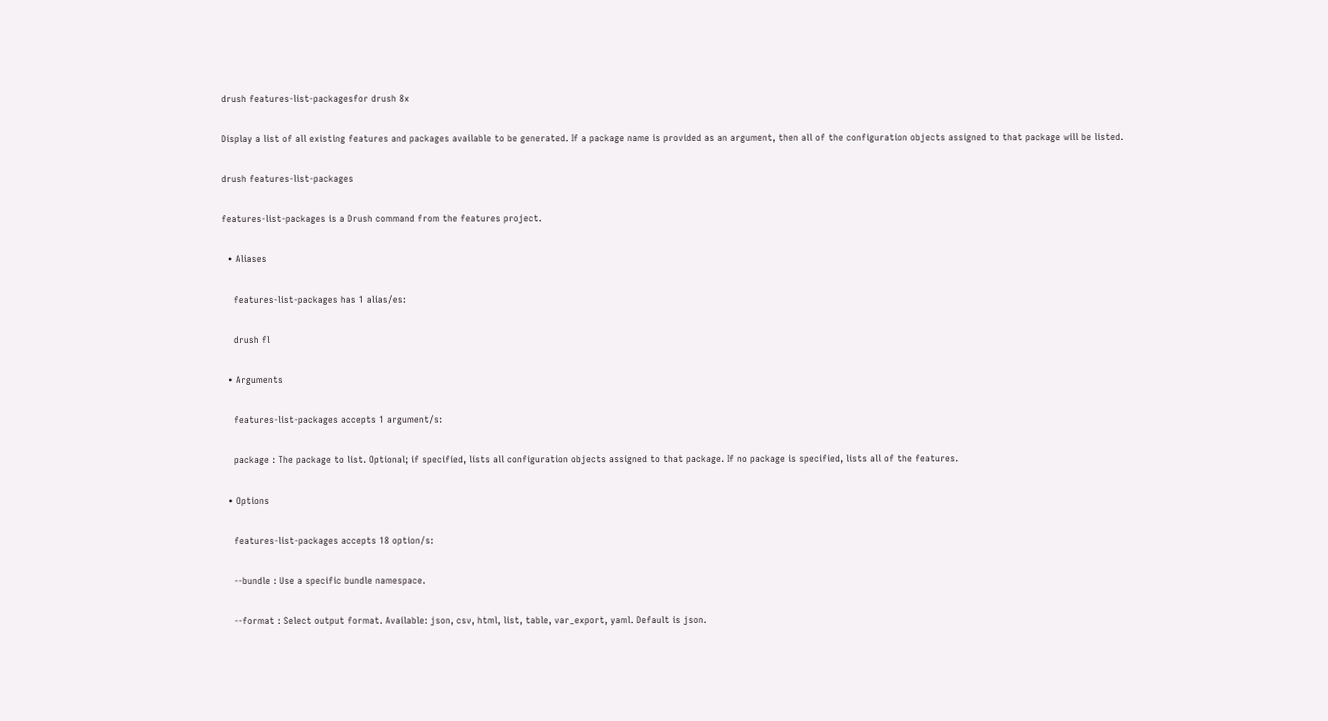drush features-list-packagesfor drush 8x

Display a list of all existing features and packages available to be generated. If a package name is provided as an argument, then all of the configuration objects assigned to that package will be listed.

drush features-list-packages

features-list-packages is a Drush command from the features project.

  • Aliases

    features-list-packages has 1 alias/es:

    drush fl

  • Arguments

    features-list-packages accepts 1 argument/s:

    package : The package to list. Optional; if specified, lists all configuration objects assigned to that package. If no package is specified, lists all of the features.

  • Options

    features-list-packages accepts 18 option/s:

    --bundle : Use a specific bundle namespace.

    --format : Select output format. Available: json, csv, html, list, table, var_export, yaml. Default is json.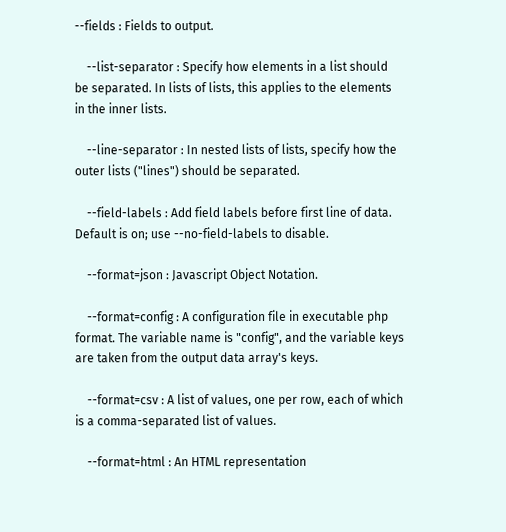--fields : Fields to output.

    --list-separator : Specify how elements in a list should be separated. In lists of lists, this applies to the elements in the inner lists.

    --line-separator : In nested lists of lists, specify how the outer lists ("lines") should be separated.

    --field-labels : Add field labels before first line of data. Default is on; use --no-field-labels to disable.

    --format=json : Javascript Object Notation.

    --format=config : A configuration file in executable php format. The variable name is "config", and the variable keys are taken from the output data array's keys.

    --format=csv : A list of values, one per row, each of which is a comma-separated list of values.

    --format=html : An HTML representation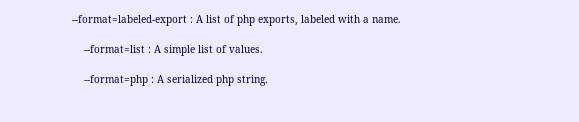--format=labeled-export : A list of php exports, labeled with a name.

    --format=list : A simple list of values.

    --format=php : A serialized php string.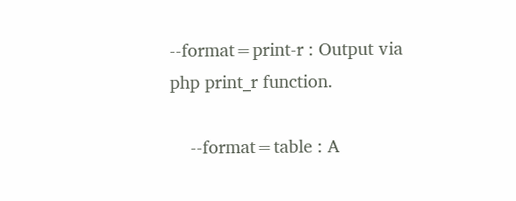--format=print-r : Output via php print_r function.

    --format=table : A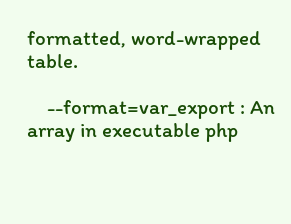formatted, word-wrapped table.

    --format=var_export : An array in executable php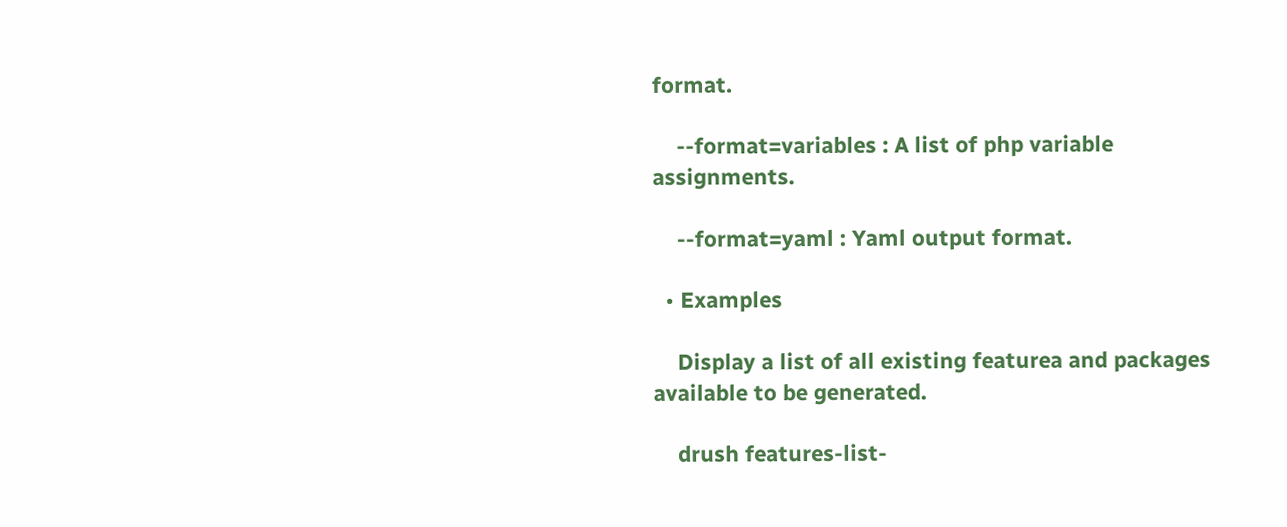format.

    --format=variables : A list of php variable assignments.

    --format=yaml : Yaml output format.

  • Examples

    Display a list of all existing featurea and packages available to be generated.

    drush features-list-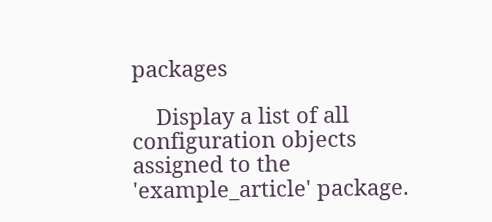packages

    Display a list of all configuration objects assigned to the 'example_article' package.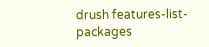drush features-list-packages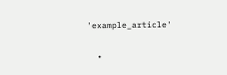'example_article'

  •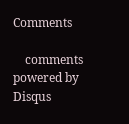Comments

    comments powered by Disqus